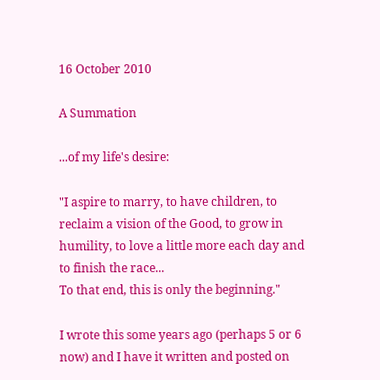16 October 2010

A Summation

...of my life's desire:

"I aspire to marry, to have children, to reclaim a vision of the Good, to grow in humility, to love a little more each day and to finish the race...
To that end, this is only the beginning."

I wrote this some years ago (perhaps 5 or 6 now) and I have it written and posted on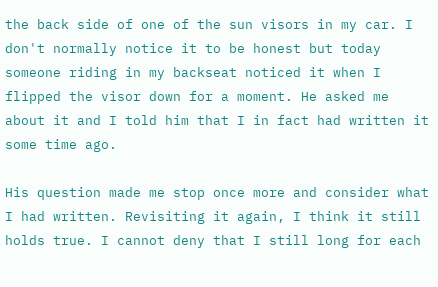the back side of one of the sun visors in my car. I don't normally notice it to be honest but today someone riding in my backseat noticed it when I flipped the visor down for a moment. He asked me about it and I told him that I in fact had written it some time ago.

His question made me stop once more and consider what I had written. Revisiting it again, I think it still holds true. I cannot deny that I still long for each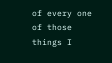of every one of those things I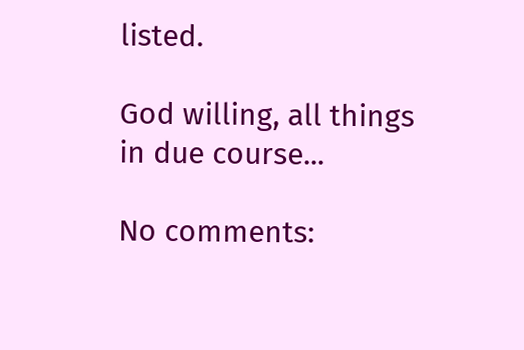listed.

God willing, all things in due course...

No comments: